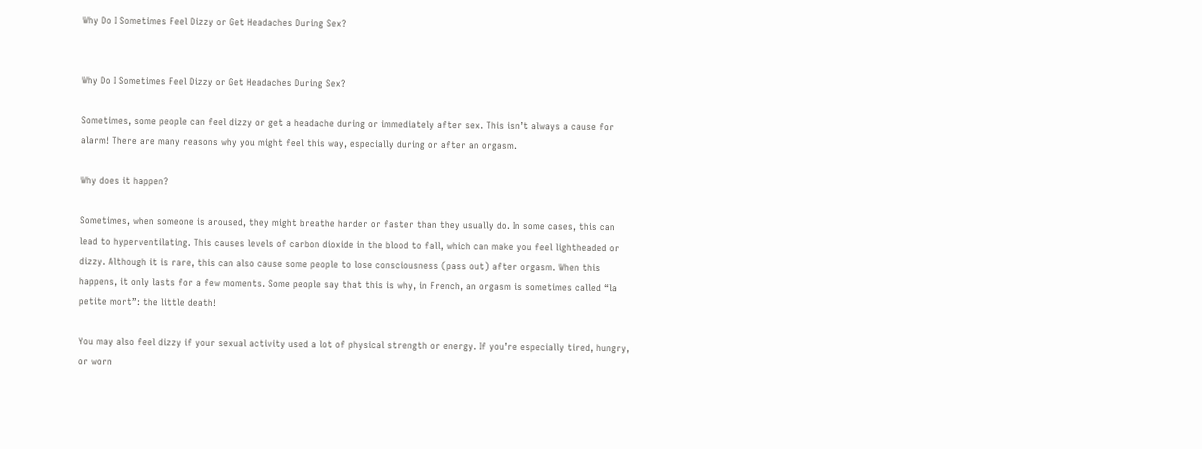Why Do I Sometimes Feel Dizzy or Get Headaches During Sex?


Why Do I Sometimes Feel Dizzy or Get Headaches During Sex?

Sometimes, some people can feel dizzy or get a headache during or immediately after sex. This isn’t always a cause for alarm! There are many reasons why you might feel this way, especially during or after an orgasm.

Why does it happen?

Sometimes, when someone is aroused, they might breathe harder or faster than they usually do. In some cases, this can lead to hyperventilating. This causes levels of carbon dioxide in the blood to fall, which can make you feel lightheaded or dizzy. Although it is rare, this can also cause some people to lose consciousness (pass out) after orgasm. When this happens, it only lasts for a few moments. Some people say that this is why, in French, an orgasm is sometimes called “la petite mort”: the little death!

You may also feel dizzy if your sexual activity used a lot of physical strength or energy. If you’re especially tired, hungry, or worn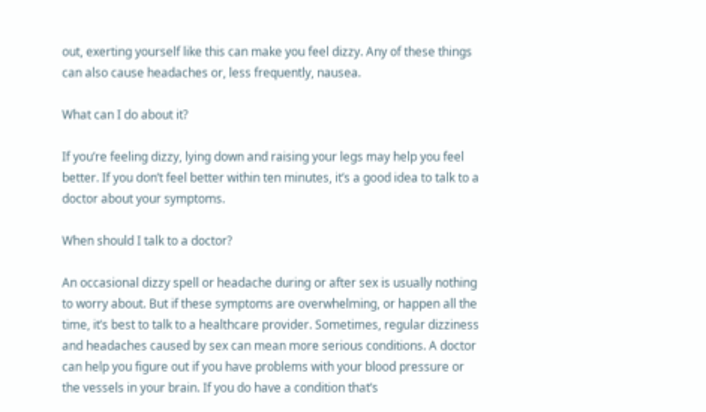out, exerting yourself like this can make you feel dizzy. Any of these things can also cause headaches or, less frequently, nausea.

What can I do about it?

If you’re feeling dizzy, lying down and raising your legs may help you feel better. If you don’t feel better within ten minutes, it’s a good idea to talk to a doctor about your symptoms.

When should I talk to a doctor?

An occasional dizzy spell or headache during or after sex is usually nothing to worry about. But if these symptoms are overwhelming, or happen all the time, it’s best to talk to a healthcare provider. Sometimes, regular dizziness and headaches caused by sex can mean more serious conditions. A doctor can help you figure out if you have problems with your blood pressure or the vessels in your brain. If you do have a condition that’s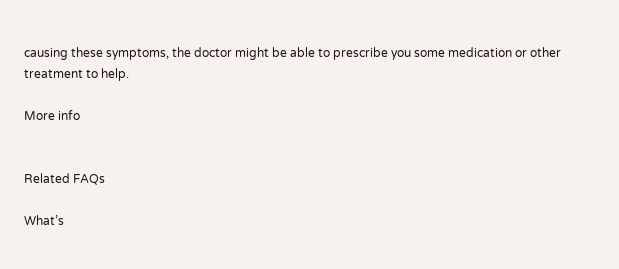causing these symptoms, the doctor might be able to prescribe you some medication or other treatment to help.

More info


Related FAQs

What’s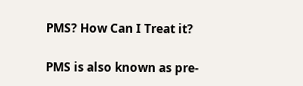PMS? How Can I Treat it?

PMS is also known as pre-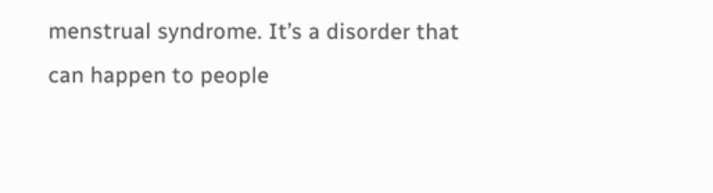menstrual syndrome. It’s a disorder that can happen to people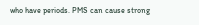who have periods. PMS can cause strong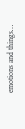emotions and things…